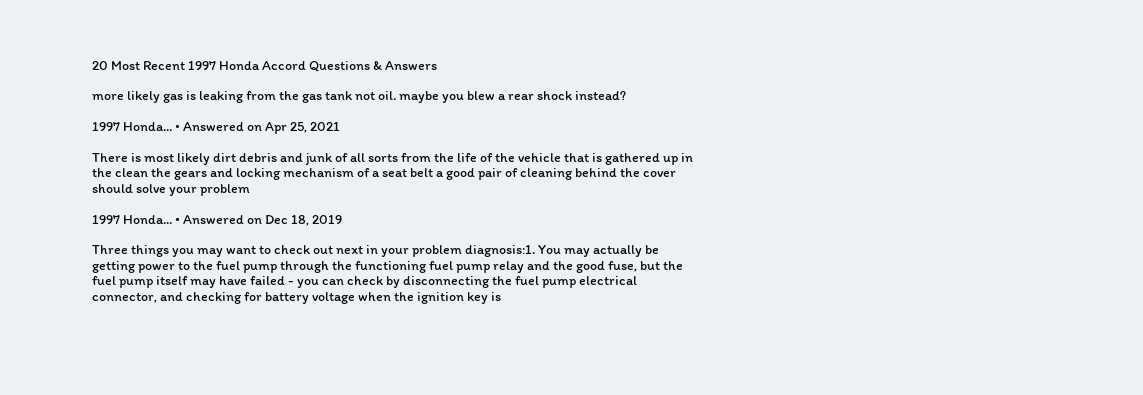20 Most Recent 1997 Honda Accord Questions & Answers

more likely gas is leaking from the gas tank not oil. maybe you blew a rear shock instead?

1997 Honda... • Answered on Apr 25, 2021

There is most likely dirt debris and junk of all sorts from the life of the vehicle that is gathered up in the clean the gears and locking mechanism of a seat belt a good pair of cleaning behind the cover should solve your problem

1997 Honda... • Answered on Dec 18, 2019

Three things you may want to check out next in your problem diagnosis:1. You may actually be getting power to the fuel pump through the functioning fuel pump relay and the good fuse, but the fuel pump itself may have failed - you can check by disconnecting the fuel pump electrical connector, and checking for battery voltage when the ignition key is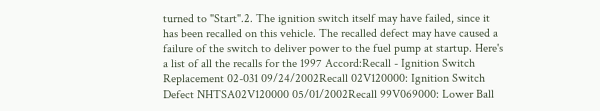turned to "Start".2. The ignition switch itself may have failed, since it has been recalled on this vehicle. The recalled defect may have caused a failure of the switch to deliver power to the fuel pump at startup. Here's a list of all the recalls for the 1997 Accord:Recall - Ignition Switch Replacement 02-031 09/24/2002Recall 02V120000: Ignition Switch Defect NHTSA02V120000 05/01/2002Recall 99V069000: Lower Ball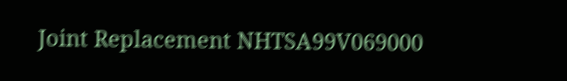Joint Replacement NHTSA99V069000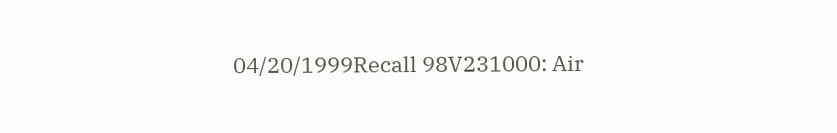04/20/1999Recall 98V231000: Air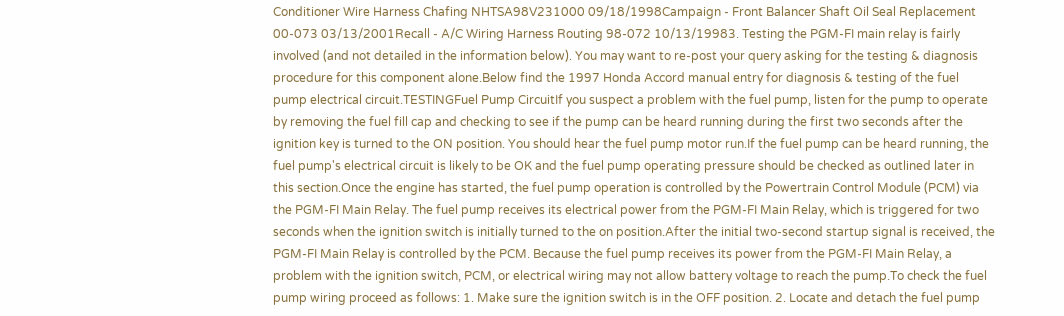Conditioner Wire Harness Chafing NHTSA98V231000 09/18/1998Campaign - Front Balancer Shaft Oil Seal Replacement 00-073 03/13/2001Recall - A/C Wiring Harness Routing 98-072 10/13/19983. Testing the PGM-FI main relay is fairly involved (and not detailed in the information below). You may want to re-post your query asking for the testing & diagnosis procedure for this component alone.Below find the 1997 Honda Accord manual entry for diagnosis & testing of the fuel pump electrical circuit.TESTINGFuel Pump CircuitIf you suspect a problem with the fuel pump, listen for the pump to operate by removing the fuel fill cap and checking to see if the pump can be heard running during the first two seconds after the ignition key is turned to the ON position. You should hear the fuel pump motor run.If the fuel pump can be heard running, the fuel pump's electrical circuit is likely to be OK and the fuel pump operating pressure should be checked as outlined later in this section.Once the engine has started, the fuel pump operation is controlled by the Powertrain Control Module (PCM) via the PGM-FI Main Relay. The fuel pump receives its electrical power from the PGM-FI Main Relay, which is triggered for two seconds when the ignition switch is initially turned to the on position.After the initial two-second startup signal is received, the PGM-FI Main Relay is controlled by the PCM. Because the fuel pump receives its power from the PGM-FI Main Relay, a problem with the ignition switch, PCM, or electrical wiring may not allow battery voltage to reach the pump.To check the fuel pump wiring proceed as follows: 1. Make sure the ignition switch is in the OFF position. 2. Locate and detach the fuel pump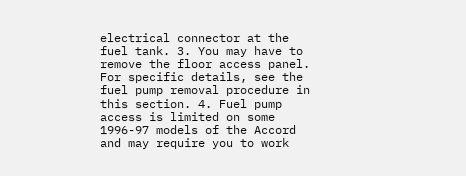electrical connector at the fuel tank. 3. You may have to remove the floor access panel. For specific details, see the fuel pump removal procedure in this section. 4. Fuel pump access is limited on some 1996-97 models of the Accord and may require you to work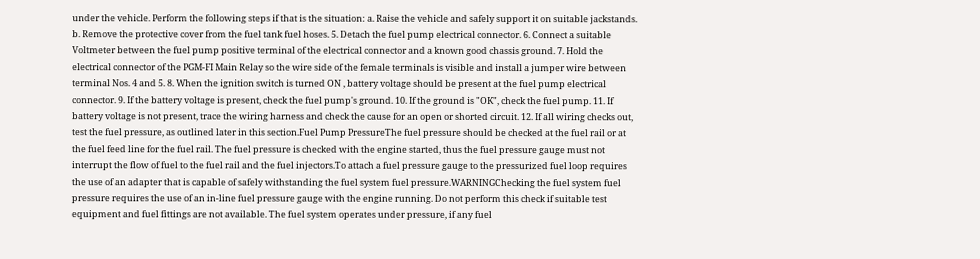under the vehicle. Perform the following steps if that is the situation: a. Raise the vehicle and safely support it on suitable jackstands. b. Remove the protective cover from the fuel tank fuel hoses. 5. Detach the fuel pump electrical connector. 6. Connect a suitable Voltmeter between the fuel pump positive terminal of the electrical connector and a known good chassis ground. 7. Hold the electrical connector of the PGM-FI Main Relay so the wire side of the female terminals is visible and install a jumper wire between terminal Nos. 4 and 5. 8. When the ignition switch is turned ON , battery voltage should be present at the fuel pump electrical connector. 9. If the battery voltage is present, check the fuel pump's ground. 10. If the ground is "OK", check the fuel pump. 11. If battery voltage is not present, trace the wiring harness and check the cause for an open or shorted circuit. 12. If all wiring checks out, test the fuel pressure, as outlined later in this section.Fuel Pump PressureThe fuel pressure should be checked at the fuel rail or at the fuel feed line for the fuel rail. The fuel pressure is checked with the engine started, thus the fuel pressure gauge must not interrupt the flow of fuel to the fuel rail and the fuel injectors.To attach a fuel pressure gauge to the pressurized fuel loop requires the use of an adapter that is capable of safely withstanding the fuel system fuel pressure.WARNINGChecking the fuel system fuel pressure requires the use of an in-line fuel pressure gauge with the engine running. Do not perform this check if suitable test equipment and fuel fittings are not available. The fuel system operates under pressure, if any fuel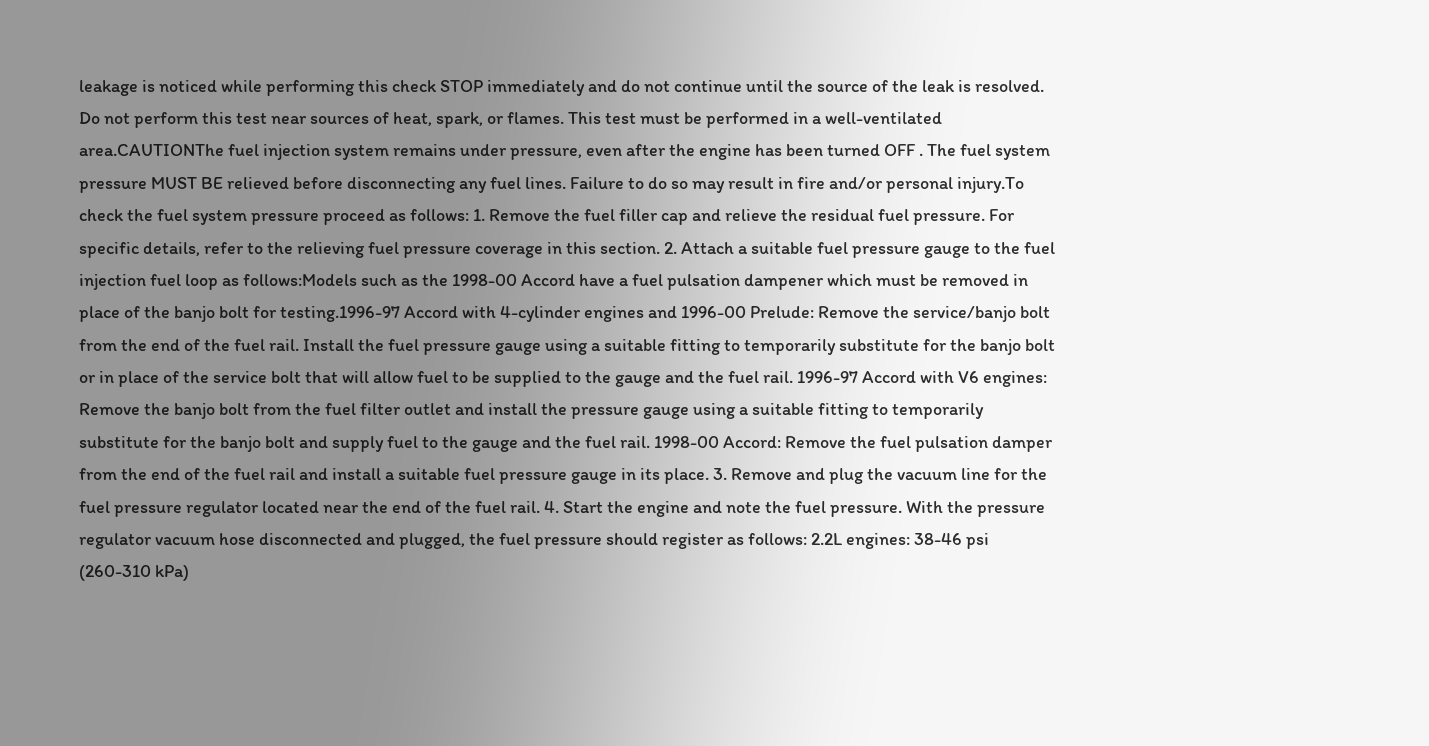leakage is noticed while performing this check STOP immediately and do not continue until the source of the leak is resolved. Do not perform this test near sources of heat, spark, or flames. This test must be performed in a well-ventilated area.CAUTIONThe fuel injection system remains under pressure, even after the engine has been turned OFF . The fuel system pressure MUST BE relieved before disconnecting any fuel lines. Failure to do so may result in fire and/or personal injury.To check the fuel system pressure proceed as follows: 1. Remove the fuel filler cap and relieve the residual fuel pressure. For specific details, refer to the relieving fuel pressure coverage in this section. 2. Attach a suitable fuel pressure gauge to the fuel injection fuel loop as follows:Models such as the 1998-00 Accord have a fuel pulsation dampener which must be removed in place of the banjo bolt for testing.1996-97 Accord with 4-cylinder engines and 1996-00 Prelude: Remove the service/banjo bolt from the end of the fuel rail. Install the fuel pressure gauge using a suitable fitting to temporarily substitute for the banjo bolt or in place of the service bolt that will allow fuel to be supplied to the gauge and the fuel rail. 1996-97 Accord with V6 engines: Remove the banjo bolt from the fuel filter outlet and install the pressure gauge using a suitable fitting to temporarily substitute for the banjo bolt and supply fuel to the gauge and the fuel rail. 1998-00 Accord: Remove the fuel pulsation damper from the end of the fuel rail and install a suitable fuel pressure gauge in its place. 3. Remove and plug the vacuum line for the fuel pressure regulator located near the end of the fuel rail. 4. Start the engine and note the fuel pressure. With the pressure regulator vacuum hose disconnected and plugged, the fuel pressure should register as follows: 2.2L engines: 38-46 psi (260-310 kPa)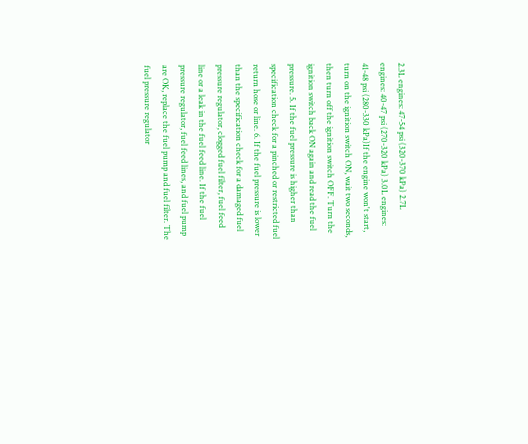2.3L engines: 47-54 psi (320-370 kPa) 2.7L engines: 40-47 psi (270-320 kPa) 3.0L engines: 41-48 psi (280-330 kPa)If the engine won't start, turn on the ignition switch ON, wait two seconds, then turn off the ignition switch OFF. Turn the ignition switch back ON again and read the fuel pressure. 5. If the fuel pressure is higher than specification check for a pinched or restricted fuel return hose or line. 6. If the fuel pressure is lower than the specification check for a damaged fuel pressure regulator, clogged fuel filter, fuel feed line or a leak in the fuel feed line. If the fuel pressure regulator, fuel feed lines, and fuel pump are OK, replace the fuel pump and fuel filter. The fuel pressure regulator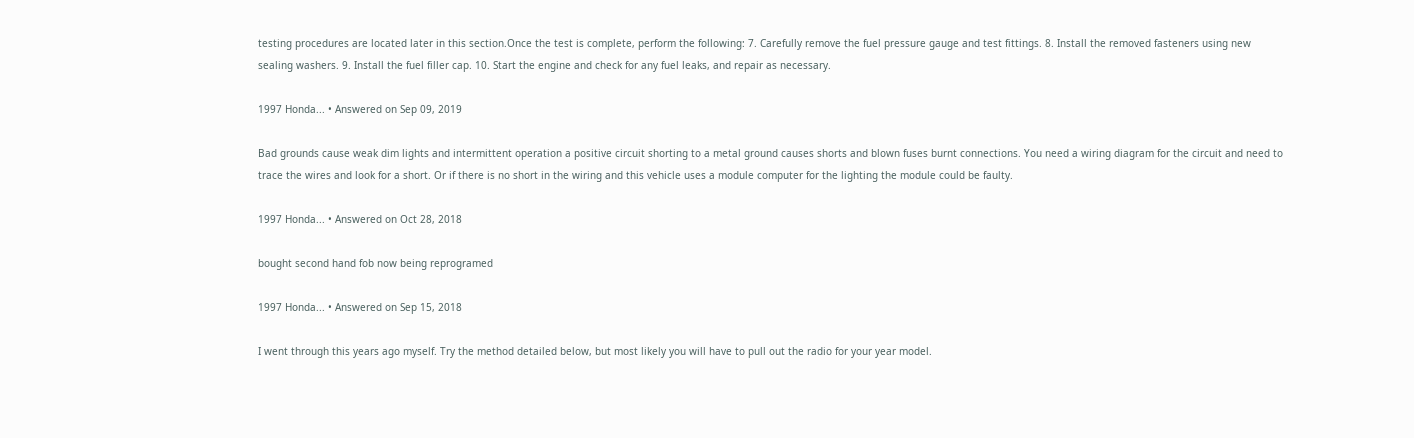testing procedures are located later in this section.Once the test is complete, perform the following: 7. Carefully remove the fuel pressure gauge and test fittings. 8. Install the removed fasteners using new sealing washers. 9. Install the fuel filler cap. 10. Start the engine and check for any fuel leaks, and repair as necessary.

1997 Honda... • Answered on Sep 09, 2019

Bad grounds cause weak dim lights and intermittent operation a positive circuit shorting to a metal ground causes shorts and blown fuses burnt connections. You need a wiring diagram for the circuit and need to trace the wires and look for a short. Or if there is no short in the wiring and this vehicle uses a module computer for the lighting the module could be faulty.

1997 Honda... • Answered on Oct 28, 2018

bought second hand fob now being reprogramed

1997 Honda... • Answered on Sep 15, 2018

I went through this years ago myself. Try the method detailed below, but most likely you will have to pull out the radio for your year model.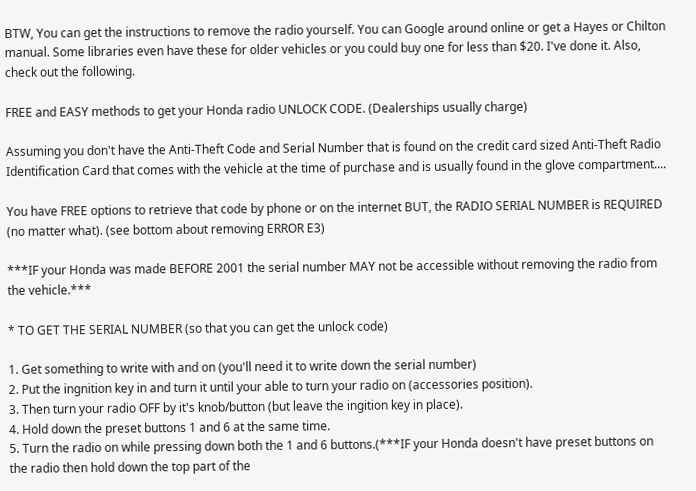BTW, You can get the instructions to remove the radio yourself. You can Google around online or get a Hayes or Chilton manual. Some libraries even have these for older vehicles or you could buy one for less than $20. I've done it. Also, check out the following.

FREE and EASY methods to get your Honda radio UNLOCK CODE. (Dealerships usually charge)

Assuming you don't have the Anti-Theft Code and Serial Number that is found on the credit card sized Anti-Theft Radio Identification Card that comes with the vehicle at the time of purchase and is usually found in the glove compartment....

You have FREE options to retrieve that code by phone or on the internet BUT, the RADIO SERIAL NUMBER is REQUIRED (no matter what). (see bottom about removing ERROR E3)

***IF your Honda was made BEFORE 2001 the serial number MAY not be accessible without removing the radio from the vehicle.***

* TO GET THE SERIAL NUMBER (so that you can get the unlock code)

1. Get something to write with and on (you'll need it to write down the serial number)
2. Put the ingnition key in and turn it until your able to turn your radio on (accessories position).
3. Then turn your radio OFF by it's knob/button (but leave the ingition key in place).
4. Hold down the preset buttons 1 and 6 at the same time.
5. Turn the radio on while pressing down both the 1 and 6 buttons.(***IF your Honda doesn't have preset buttons on the radio then hold down the top part of the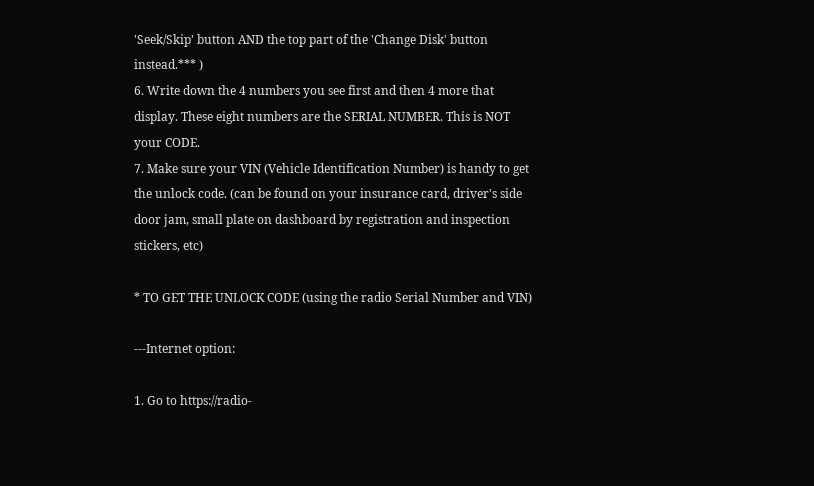'Seek/Skip' button AND the top part of the 'Change Disk' button instead.*** )
6. Write down the 4 numbers you see first and then 4 more that display. These eight numbers are the SERIAL NUMBER. This is NOT your CODE.
7. Make sure your VIN (Vehicle Identification Number) is handy to get the unlock code. (can be found on your insurance card, driver's side door jam, small plate on dashboard by registration and inspection stickers, etc)

* TO GET THE UNLOCK CODE (using the radio Serial Number and VIN)

---Internet option:

1. Go to https://radio-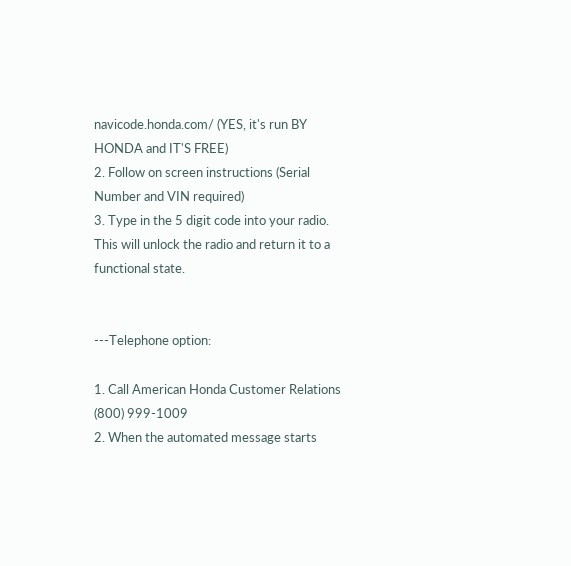navicode.honda.com/ (YES, it's run BY HONDA and IT'S FREE)
2. Follow on screen instructions (Serial Number and VIN required)
3. Type in the 5 digit code into your radio. This will unlock the radio and return it to a functional state.


---Telephone option:

1. Call American Honda Customer Relations (800) 999-1009
2. When the automated message starts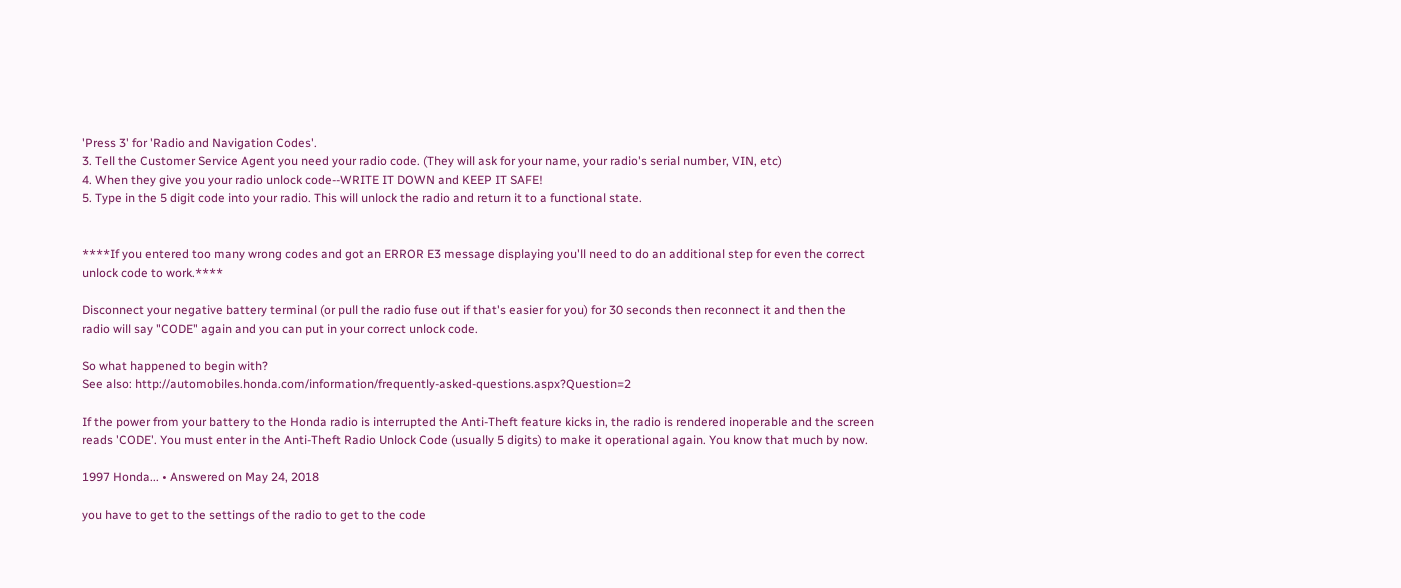'Press 3' for 'Radio and Navigation Codes'.
3. Tell the Customer Service Agent you need your radio code. (They will ask for your name, your radio's serial number, VIN, etc)
4. When they give you your radio unlock code--WRITE IT DOWN and KEEP IT SAFE!
5. Type in the 5 digit code into your radio. This will unlock the radio and return it to a functional state.


****If you entered too many wrong codes and got an ERROR E3 message displaying you'll need to do an additional step for even the correct unlock code to work.****

Disconnect your negative battery terminal (or pull the radio fuse out if that's easier for you) for 30 seconds then reconnect it and then the radio will say "CODE" again and you can put in your correct unlock code.

So what happened to begin with?
See also: http://automobiles.honda.com/information/frequently-asked-questions.aspx?Question=2

If the power from your battery to the Honda radio is interrupted the Anti-Theft feature kicks in, the radio is rendered inoperable and the screen reads 'CODE'. You must enter in the Anti-Theft Radio Unlock Code (usually 5 digits) to make it operational again. You know that much by now.

1997 Honda... • Answered on May 24, 2018

you have to get to the settings of the radio to get to the code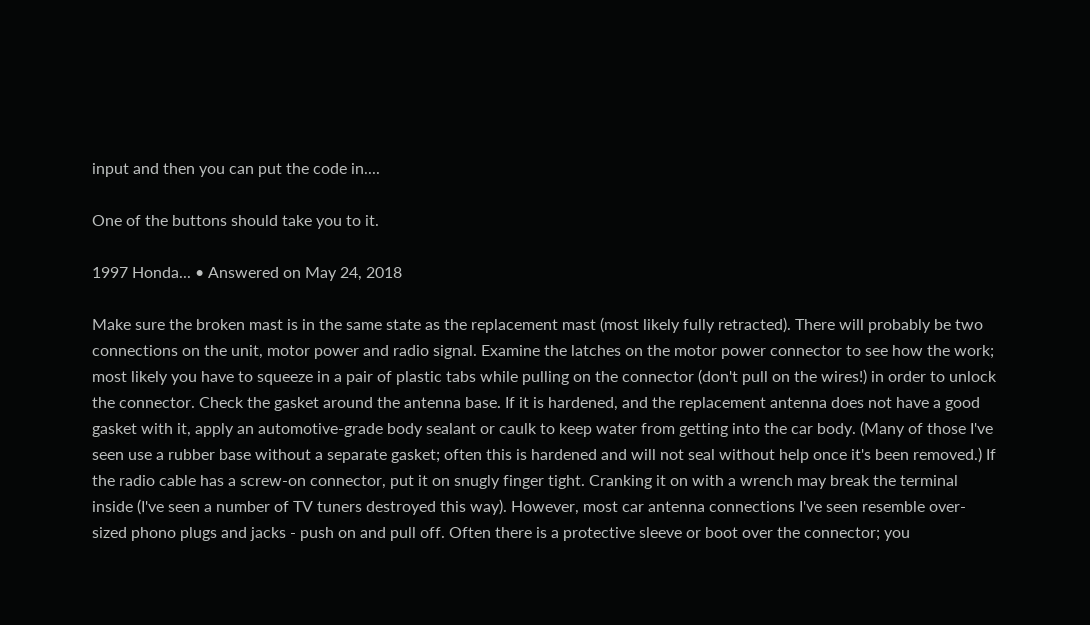input and then you can put the code in....

One of the buttons should take you to it.

1997 Honda... • Answered on May 24, 2018

Make sure the broken mast is in the same state as the replacement mast (most likely fully retracted). There will probably be two connections on the unit, motor power and radio signal. Examine the latches on the motor power connector to see how the work; most likely you have to squeeze in a pair of plastic tabs while pulling on the connector (don't pull on the wires!) in order to unlock the connector. Check the gasket around the antenna base. If it is hardened, and the replacement antenna does not have a good gasket with it, apply an automotive-grade body sealant or caulk to keep water from getting into the car body. (Many of those I've seen use a rubber base without a separate gasket; often this is hardened and will not seal without help once it's been removed.) If the radio cable has a screw-on connector, put it on snugly finger tight. Cranking it on with a wrench may break the terminal inside (I've seen a number of TV tuners destroyed this way). However, most car antenna connections I've seen resemble over-sized phono plugs and jacks - push on and pull off. Often there is a protective sleeve or boot over the connector; you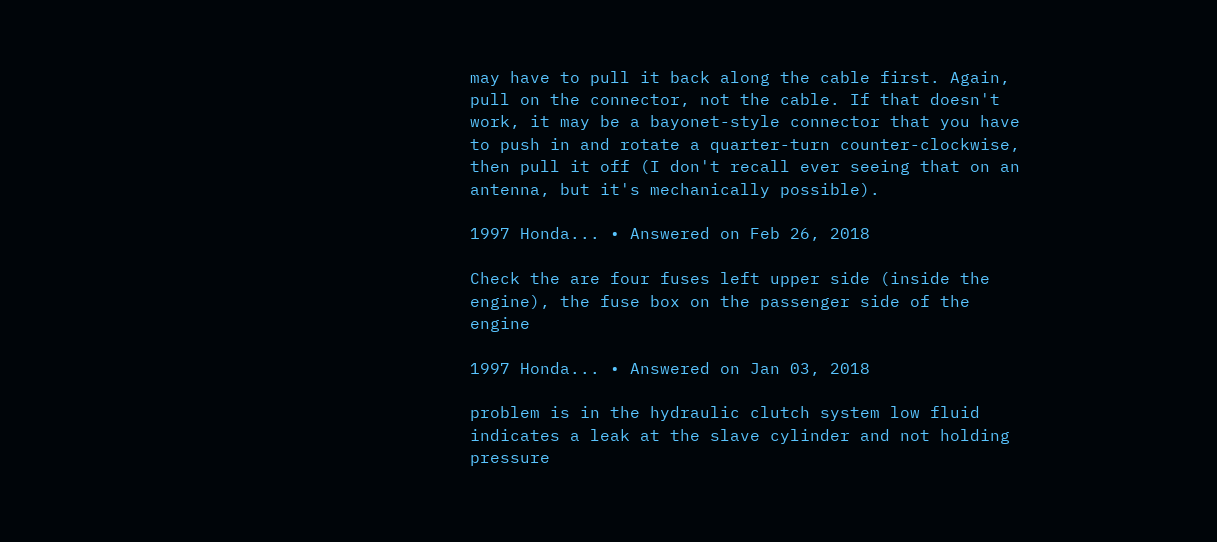may have to pull it back along the cable first. Again, pull on the connector, not the cable. If that doesn't work, it may be a bayonet-style connector that you have to push in and rotate a quarter-turn counter-clockwise, then pull it off (I don't recall ever seeing that on an antenna, but it's mechanically possible).

1997 Honda... • Answered on Feb 26, 2018

Check the are four fuses left upper side (inside the engine), the fuse box on the passenger side of the engine

1997 Honda... • Answered on Jan 03, 2018

problem is in the hydraulic clutch system low fluid indicates a leak at the slave cylinder and not holding pressure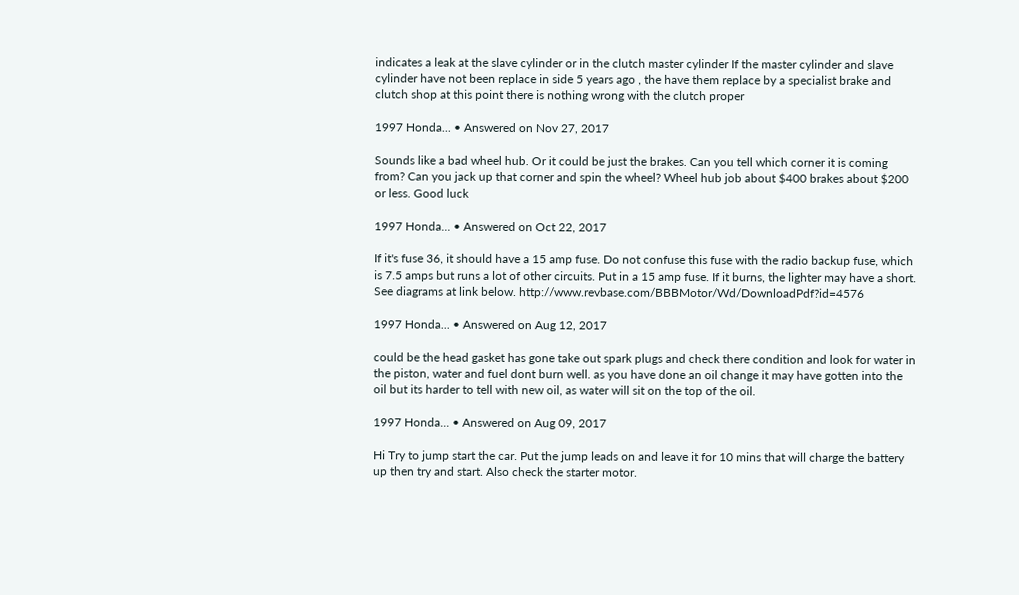indicates a leak at the slave cylinder or in the clutch master cylinder If the master cylinder and slave cylinder have not been replace in side 5 years ago , the have them replace by a specialist brake and clutch shop at this point there is nothing wrong with the clutch proper

1997 Honda... • Answered on Nov 27, 2017

Sounds like a bad wheel hub. Or it could be just the brakes. Can you tell which corner it is coming from? Can you jack up that corner and spin the wheel? Wheel hub job about $400 brakes about $200 or less. Good luck

1997 Honda... • Answered on Oct 22, 2017

If it's fuse 36, it should have a 15 amp fuse. Do not confuse this fuse with the radio backup fuse, which is 7.5 amps but runs a lot of other circuits. Put in a 15 amp fuse. If it burns, the lighter may have a short. See diagrams at link below. http://www.revbase.com/BBBMotor/Wd/DownloadPdf?id=4576

1997 Honda... • Answered on Aug 12, 2017

could be the head gasket has gone take out spark plugs and check there condition and look for water in the piston, water and fuel dont burn well. as you have done an oil change it may have gotten into the oil but its harder to tell with new oil, as water will sit on the top of the oil.

1997 Honda... • Answered on Aug 09, 2017

Hi Try to jump start the car. Put the jump leads on and leave it for 10 mins that will charge the battery up then try and start. Also check the starter motor.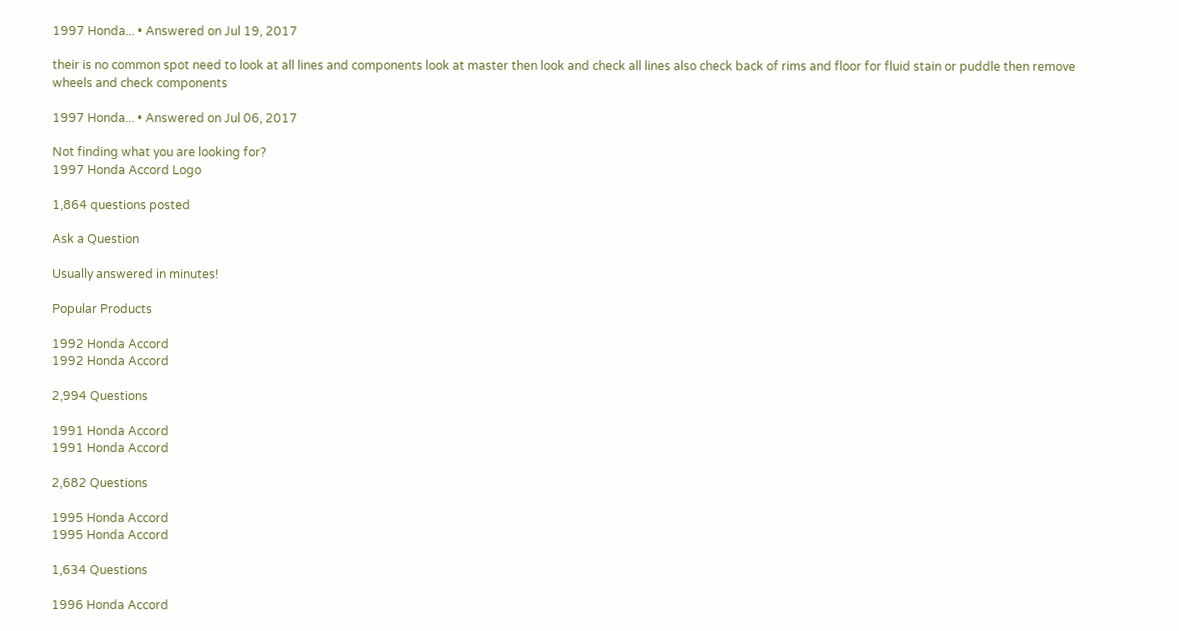1997 Honda... • Answered on Jul 19, 2017

their is no common spot need to look at all lines and components look at master then look and check all lines also check back of rims and floor for fluid stain or puddle then remove wheels and check components

1997 Honda... • Answered on Jul 06, 2017

Not finding what you are looking for?
1997 Honda Accord Logo

1,864 questions posted

Ask a Question

Usually answered in minutes!

Popular Products

1992 Honda Accord
1992 Honda Accord

2,994 Questions

1991 Honda Accord
1991 Honda Accord

2,682 Questions

1995 Honda Accord
1995 Honda Accord

1,634 Questions

1996 Honda Accord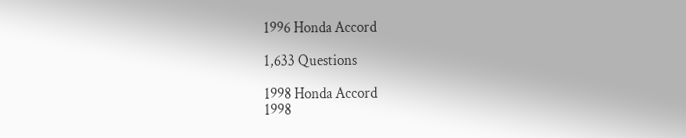1996 Honda Accord

1,633 Questions

1998 Honda Accord
1998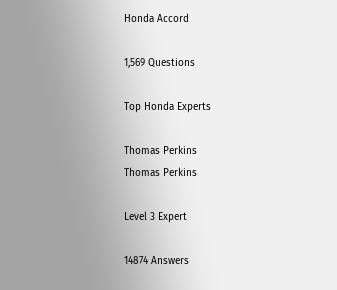Honda Accord

1,569 Questions

Top Honda Experts

Thomas Perkins
Thomas Perkins

Level 3 Expert

14874 Answers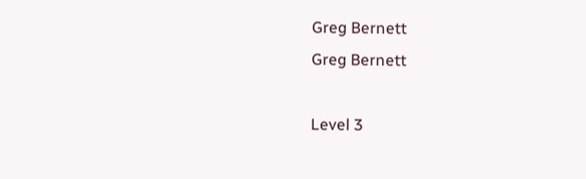Greg Bernett
Greg Bernett

Level 3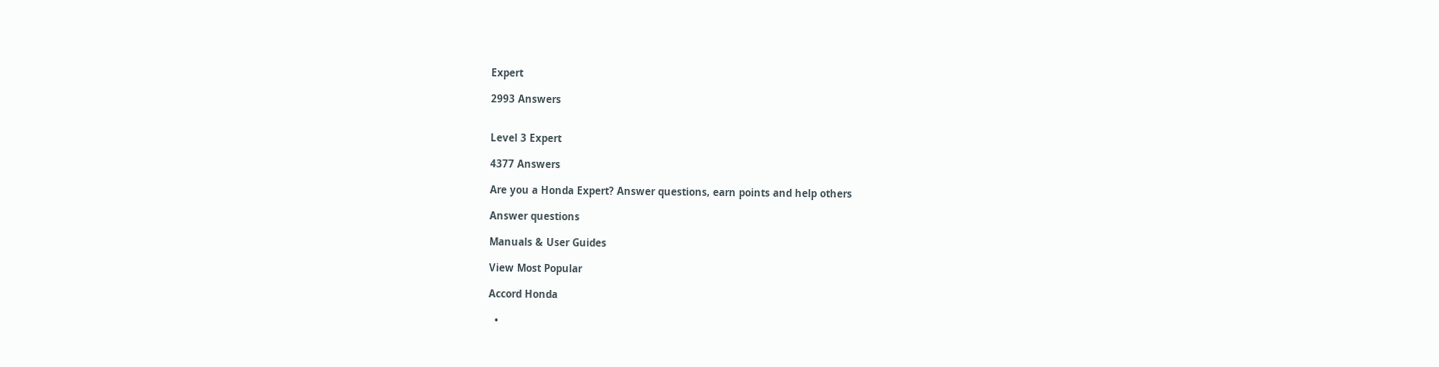Expert

2993 Answers


Level 3 Expert

4377 Answers

Are you a Honda Expert? Answer questions, earn points and help others

Answer questions

Manuals & User Guides

View Most Popular

Accord Honda

  •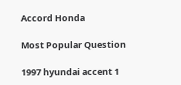Accord Honda

Most Popular Question

1997 hyundai accent 1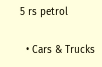5 rs petrol

  • Cars & Trucks